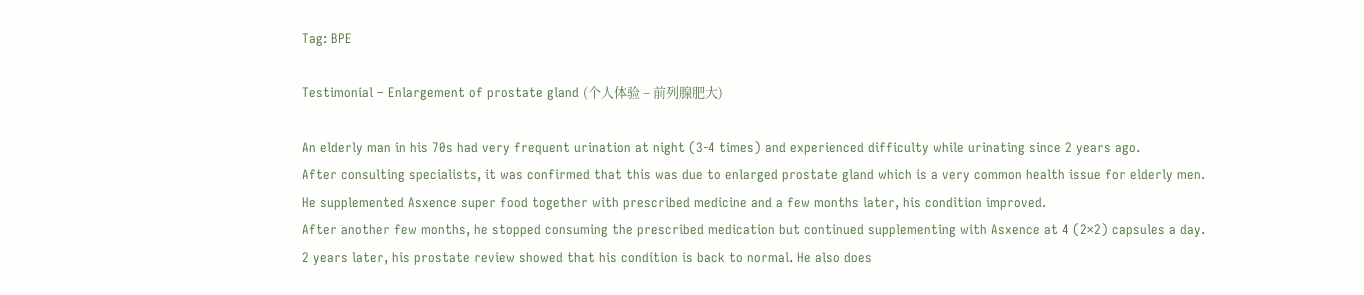Tag: BPE

Testimonial – Enlargement of prostate gland (个人体验 – 前列腺肥大)

An elderly man in his 70s had very frequent urination at night (3-4 times) and experienced difficulty while urinating since 2 years ago.
After consulting specialists, it was confirmed that this was due to enlarged prostate gland which is a very common health issue for elderly men.
He supplemented Asxence super food together with prescribed medicine and a few months later, his condition improved.
After another few months, he stopped consuming the prescribed medication but continued supplementing with Asxence at 4 (2×2) capsules a day.
2 years later, his prostate review showed that his condition is back to normal. He also does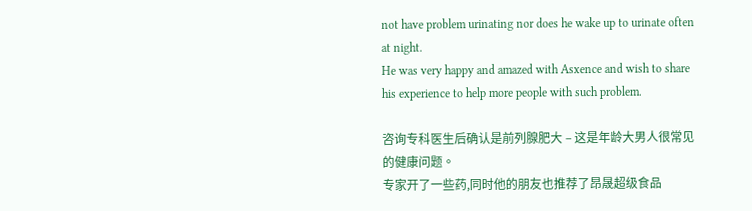not have problem urinating nor does he wake up to urinate often at night.
He was very happy and amazed with Asxence and wish to share his experience to help more people with such problem.

咨询专科医生后确认是前列腺肥大 – 这是年龄大男人很常见的健康问题。
专家开了一些药,同时他的朋友也推荐了昂晟超级食品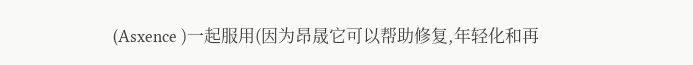(Asxence )一起服用(因为昂晟它可以帮助修复,年轻化和再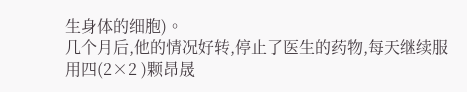生身体的细胞)。
几个月后,他的情况好转,停止了医生的药物,每天继续服用四(2×2 )颗昂晟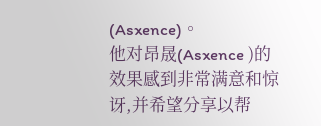(Asxence)。
他对昂晟(Asxence )的效果感到非常满意和惊讶,并希望分享以帮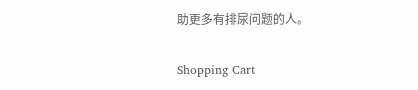助更多有排尿问题的人。

Shopping Cart